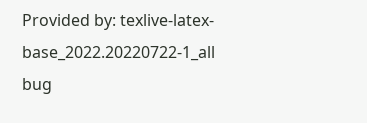Provided by: texlive-latex-base_2022.20220722-1_all bug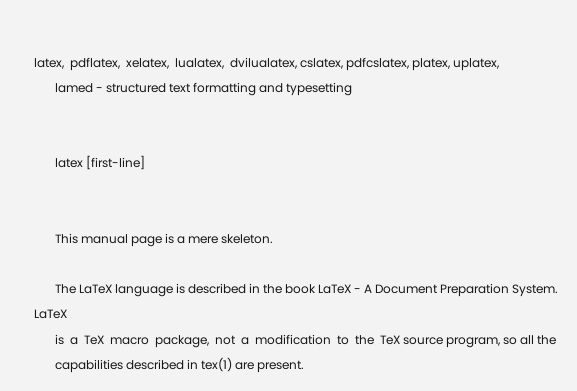latex,  pdflatex,  xelatex,  lualatex,  dvilualatex, cslatex, pdfcslatex, platex, uplatex,
       lamed - structured text formatting and typesetting


       latex [first-line]


       This manual page is a mere skeleton.

       The LaTeX language is described in the book LaTeX - A Document Preparation System.   LaTeX
       is  a  TeX  macro  package,  not  a  modification  to  the  TeX source program, so all the
       capabilities described in tex(1) are present.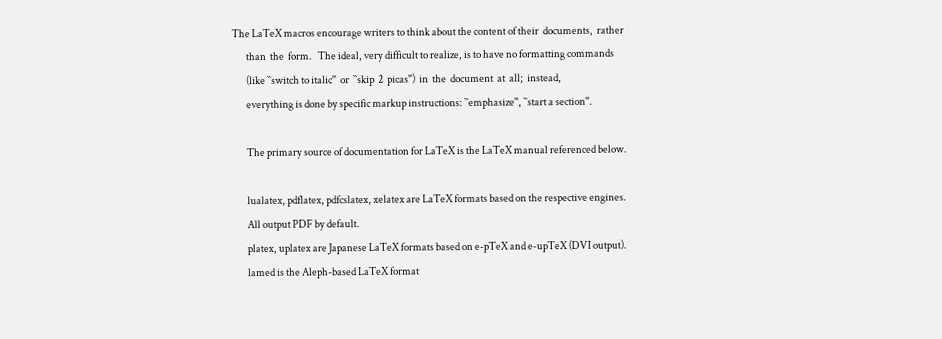The LaTeX macros encourage writers to think about the content of their  documents,  rather
       than  the  form.   The ideal, very difficult to realize, is to have no formatting commands
       (like ``switch to italic''  or  ``skip  2  picas'')  in  the  document  at  all;  instead,
       everything is done by specific markup instructions: ``emphasize'', ``start a section''.

       The primary source of documentation for LaTeX is the LaTeX manual referenced below.

       lualatex, pdflatex, pdfcslatex, xelatex are LaTeX formats based on the respective engines.
       All output PDF by default.
       platex, uplatex are Japanese LaTeX formats based on e-pTeX and e-upTeX (DVI output).
       lamed is the Aleph-based LaTeX format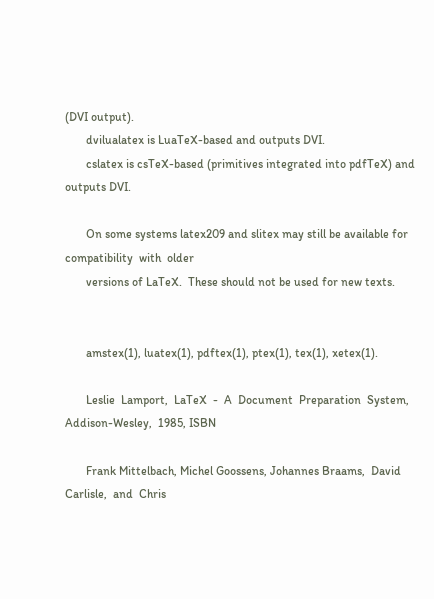(DVI output).
       dvilualatex is LuaTeX-based and outputs DVI.
       cslatex is csTeX-based (primitives integrated into pdfTeX) and outputs DVI.

       On some systems latex209 and slitex may still be available for  compatibility  with  older
       versions of LaTeX.  These should not be used for new texts.


       amstex(1), luatex(1), pdftex(1), ptex(1), tex(1), xetex(1).

       Leslie  Lamport,  LaTeX  -  A  Document  Preparation  System,  Addison-Wesley,  1985, ISBN

       Frank Mittelbach, Michel Goossens, Johannes Braams,  David  Carlisle,  and  Chris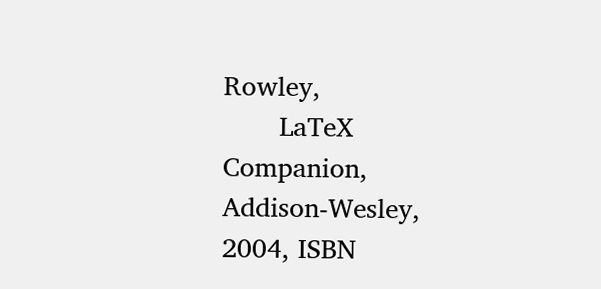Rowley,
       LaTeX Companion, Addison-Wesley, 2004, ISBN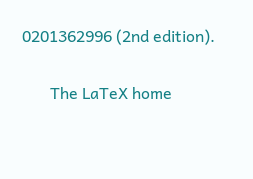0201362996 (2nd edition).

       The LaTeX home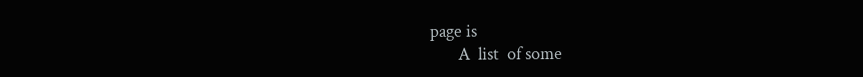page is
       A  list  of some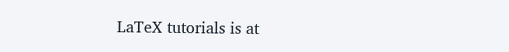LaTeX tutorials is at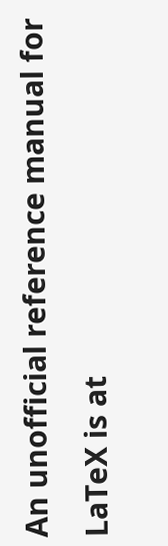An unofficial reference manual for LaTeX is at